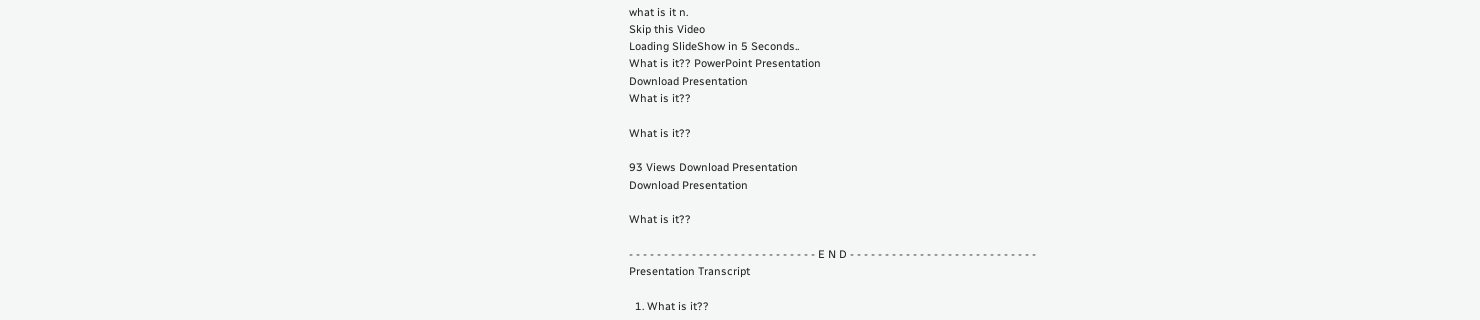what is it n.
Skip this Video
Loading SlideShow in 5 Seconds..
What is it?? PowerPoint Presentation
Download Presentation
What is it??

What is it??

93 Views Download Presentation
Download Presentation

What is it??

- - - - - - - - - - - - - - - - - - - - - - - - - - - E N D - - - - - - - - - - - - - - - - - - - - - - - - - - -
Presentation Transcript

  1. What is it??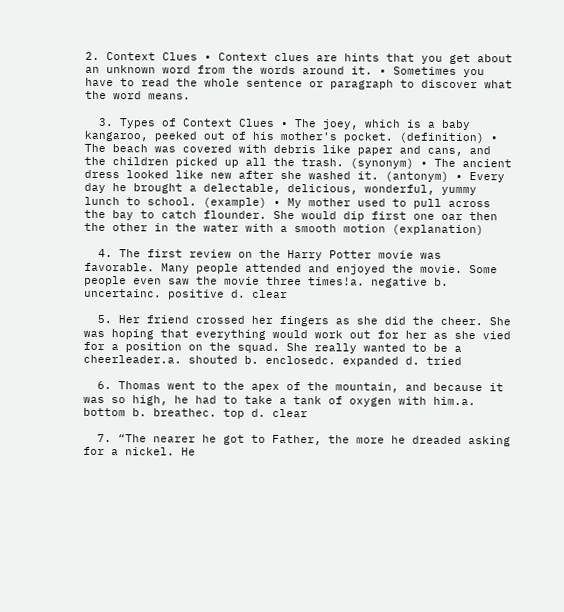2. Context Clues • Context clues are hints that you get about an unknown word from the words around it. • Sometimes you have to read the whole sentence or paragraph to discover what the word means.

  3. Types of Context Clues • The joey, which is a baby kangaroo, peeked out of his mother's pocket. (definition) • The beach was covered with debris like paper and cans, and the children picked up all the trash. (synonym) • The ancient dress looked like new after she washed it. (antonym) • Every day he brought a delectable, delicious, wonderful, yummy lunch to school. (example) • My mother used to pull across the bay to catch flounder. She would dip first one oar then the other in the water with a smooth motion (explanation)

  4. The first review on the Harry Potter movie was favorable. Many people attended and enjoyed the movie. Some people even saw the movie three times!a. negative b. uncertainc. positive d. clear

  5. Her friend crossed her fingers as she did the cheer. She was hoping that everything would work out for her as she vied for a position on the squad. She really wanted to be a cheerleader.a. shouted b. enclosedc. expanded d. tried

  6. Thomas went to the apex of the mountain, and because it was so high, he had to take a tank of oxygen with him.a. bottom b. breathec. top d. clear

  7. “The nearer he got to Father, the more he dreaded asking for a nickel. He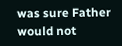was sure Father would not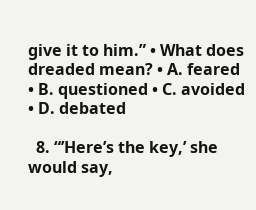give it to him.” • What does dreaded mean? • A. feared • B. questioned • C. avoided • D. debated

  8. “’Here’s the key,’ she would say,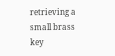retrieving a small brass key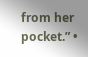from her pocket.” •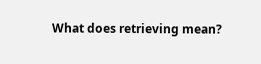What does retrieving mean?